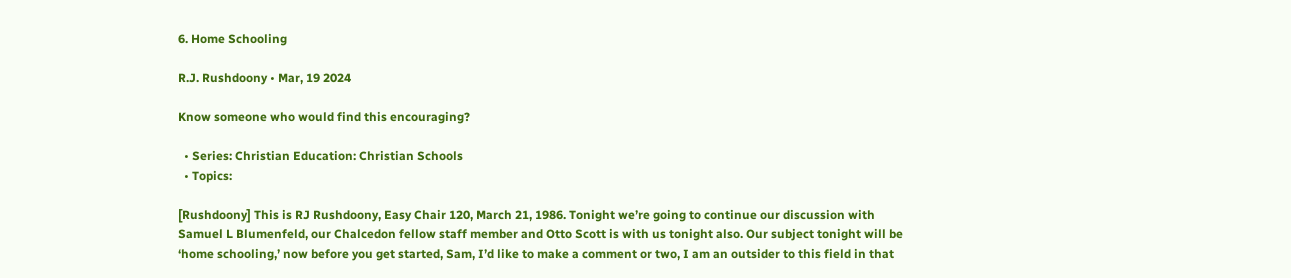6. Home Schooling

R.J. Rushdoony • Mar, 19 2024

Know someone who would find this encouraging?

  • Series: Christian Education: Christian Schools
  • Topics:

[Rushdoony] This is RJ Rushdoony, Easy Chair 120, March 21, 1986. Tonight we’re going to continue our discussion with Samuel L Blumenfeld, our Chalcedon fellow staff member and Otto Scott is with us tonight also. Our subject tonight will be ‘home schooling,’ now before you get started, Sam, I’d like to make a comment or two, I am an outsider to this field in that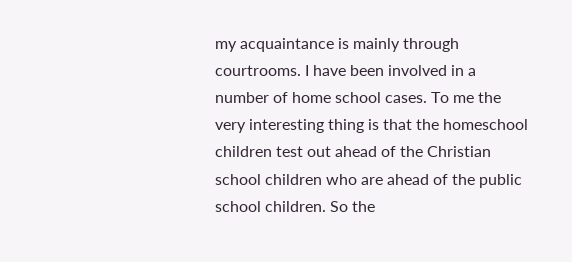my acquaintance is mainly through courtrooms. I have been involved in a number of home school cases. To me the very interesting thing is that the homeschool children test out ahead of the Christian school children who are ahead of the public school children. So the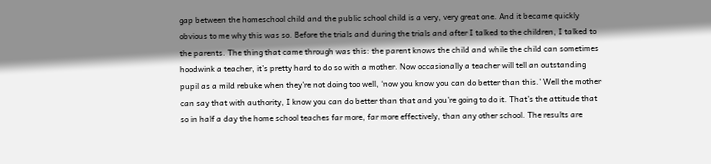gap between the homeschool child and the public school child is a very, very great one. And it became quickly obvious to me why this was so. Before the trials and during the trials and after I talked to the children, I talked to the parents. The thing that came through was this: the parent knows the child and while the child can sometimes hoodwink a teacher, it’s pretty hard to do so with a mother. Now occasionally a teacher will tell an outstanding pupil as a mild rebuke when they’re not doing too well, ‘now you know you can do better than this.’ Well the mother can say that with authority, I know you can do better than that and you’re going to do it. That’s the attitude that so in half a day the home school teaches far more, far more effectively, than any other school. The results are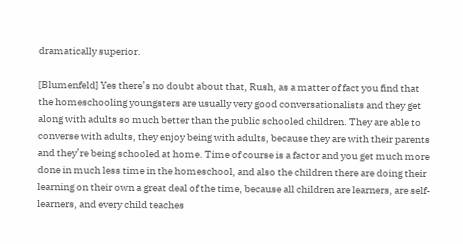dramatically superior.

[Blumenfeld] Yes there’s no doubt about that, Rush, as a matter of fact you find that the homeschooling youngsters are usually very good conversationalists and they get along with adults so much better than the public schooled children. They are able to converse with adults, they enjoy being with adults, because they are with their parents and they’re being schooled at home. Time of course is a factor and you get much more done in much less time in the homeschool, and also the children there are doing their learning on their own a great deal of the time, because all children are learners, are self-learners, and every child teaches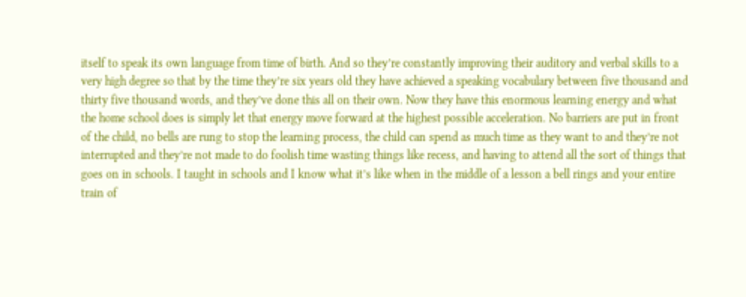itself to speak its own language from time of birth. And so they’re constantly improving their auditory and verbal skills to a very high degree so that by the time they’re six years old they have achieved a speaking vocabulary between five thousand and thirty five thousand words, and they’ve done this all on their own. Now they have this enormous learning energy and what the home school does is simply let that energy move forward at the highest possible acceleration. No barriers are put in front of the child, no bells are rung to stop the learning process, the child can spend as much time as they want to and they’re not interrupted and they’re not made to do foolish time wasting things like recess, and having to attend all the sort of things that goes on in schools. I taught in schools and I know what it’s like when in the middle of a lesson a bell rings and your entire train of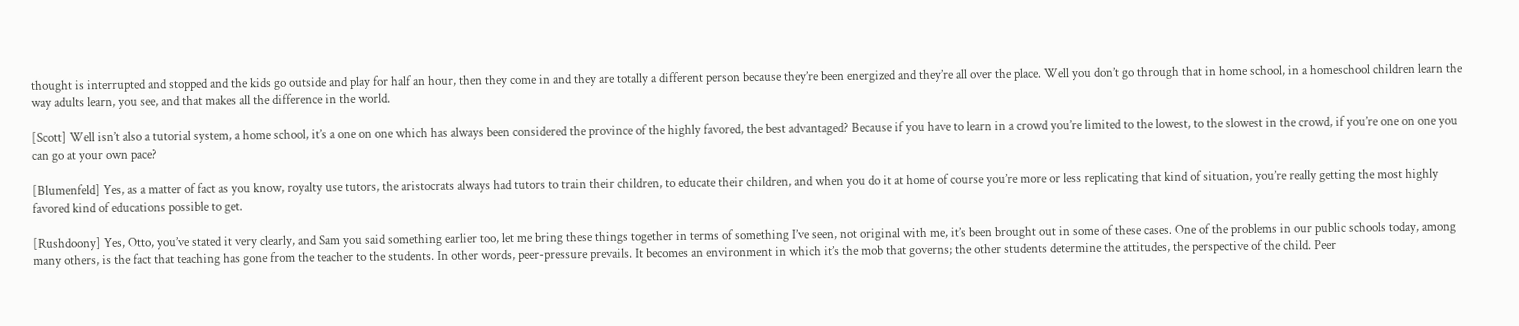thought is interrupted and stopped and the kids go outside and play for half an hour, then they come in and they are totally a different person because they’re been energized and they’re all over the place. Well you don’t go through that in home school, in a homeschool children learn the way adults learn, you see, and that makes all the difference in the world.

[Scott] Well isn’t also a tutorial system, a home school, it’s a one on one which has always been considered the province of the highly favored, the best advantaged? Because if you have to learn in a crowd you’re limited to the lowest, to the slowest in the crowd, if you’re one on one you can go at your own pace?

[Blumenfeld] Yes, as a matter of fact as you know, royalty use tutors, the aristocrats always had tutors to train their children, to educate their children, and when you do it at home of course you’re more or less replicating that kind of situation, you’re really getting the most highly favored kind of educations possible to get.

[Rushdoony] Yes, Otto, you’ve stated it very clearly, and Sam you said something earlier too, let me bring these things together in terms of something I’ve seen, not original with me, it’s been brought out in some of these cases. One of the problems in our public schools today, among many others, is the fact that teaching has gone from the teacher to the students. In other words, peer-pressure prevails. It becomes an environment in which it’s the mob that governs; the other students determine the attitudes, the perspective of the child. Peer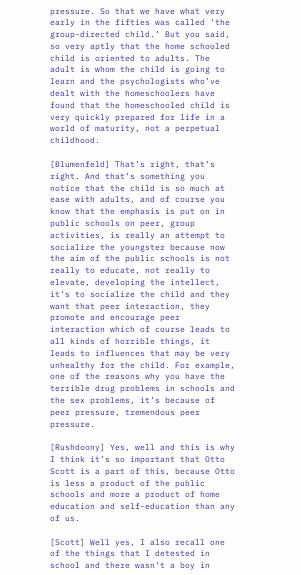pressure. So that we have what very early in the fifties was called ‘the group-directed child.’ But you said, so very aptly that the home schooled child is oriented to adults. The adult is whom the child is going to learn and the psychologists who’ve dealt with the homeschoolers have found that the homeschooled child is very quickly prepared for life in a world of maturity, not a perpetual childhood.

[Blumenfeld] That’s right, that’s right. And that’s something you notice that the child is so much at ease with adults, and of course you know that the emphasis is put on in public schools on peer, group activities, is really an attempt to socialize the youngster because now the aim of the public schools is not really to educate, not really to elevate, developing the intellect, it’s to socialize the child and they want that peer interaction, they promote and encourage peer interaction which of course leads to all kinds of horrible things, it leads to influences that may be very unhealthy for the child. For example, one of the reasons why you have the terrible drug problems in schools and the sex problems, it’s because of peer pressure, tremendous peer pressure.

[Rushdoony] Yes, well and this is why I think it’s so important that Otto Scott is a part of this, because Otto is less a product of the public schools and more a product of home education and self-education than any of us.

[Scott] Well yes, I also recall one of the things that I detested in school and there wasn’t a boy in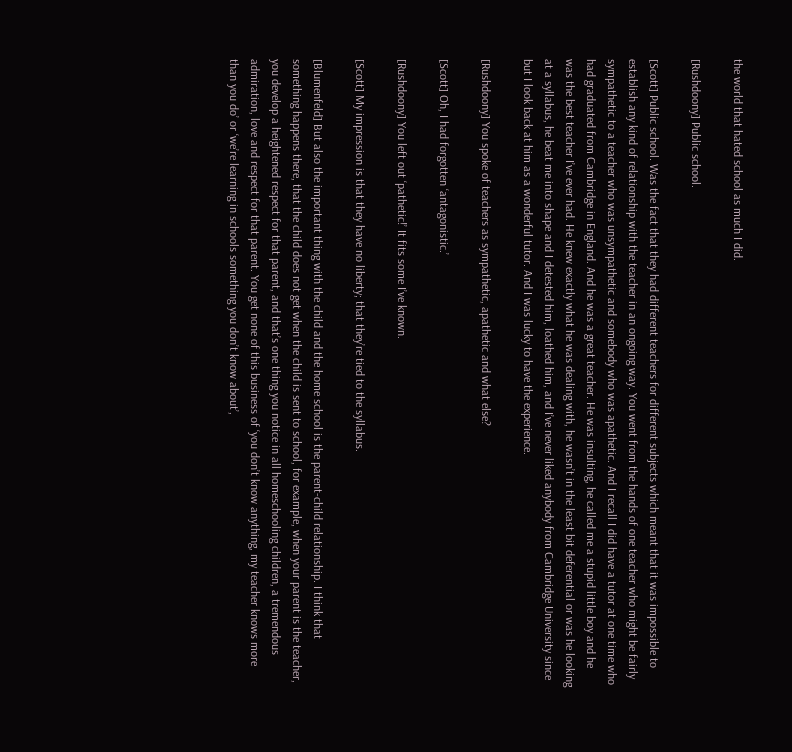the world that hated school as much I did.

[Rushdoony] Public school.

[Scott] Public school. Was the fact that they had different teachers for different subjects which meant that it was impossible to establish any kind of relationship with the teacher in an ongoing way. You went from the hands of one teacher who might be fairly sympathetic to a teacher who was unsympathetic and somebody who was apathetic. And I recall I did have a tutor at one time who had graduated from Cambridge in England. And he was a great teacher. He was insulting, he called me a stupid little boy and he was the best teacher I’ve ever had. He knew exactly what he was dealing with, he wasn’t in the least bit deferential or was he looking at a syllabus, he beat me into shape and I detested him, loathed him, and I’ve never liked anybody from Cambridge University since but I look back at him as a wonderful tutor. And I was lucky to have the experience.

[Rushdoony] You spoke of teachers as sympathetic, apathetic and what else?

[Scott] Oh, I had forgotten ‘antagonistic.’

[Rushdoony] You left out ‘pathetic!’ It fits some I’ve known.

[Scott] My impression is that they have no liberty; that they’re tied to the syllabus.

[Blumenfeld] But also the important thing with the child and the home school is the parent-child relationship. I think that something happens there, that the child does not get when the child is sent to school, for example, when your parent is the teacher, you develop a heightened respect for that parent, and that’s one thing you notice in all homeschooling children, a tremendous admiration, love and respect for that parent. You get none of this business of ‘you don’t know anything, my teacher knows more than you do’ or ‘we’re learning in schools something you don’t know about’,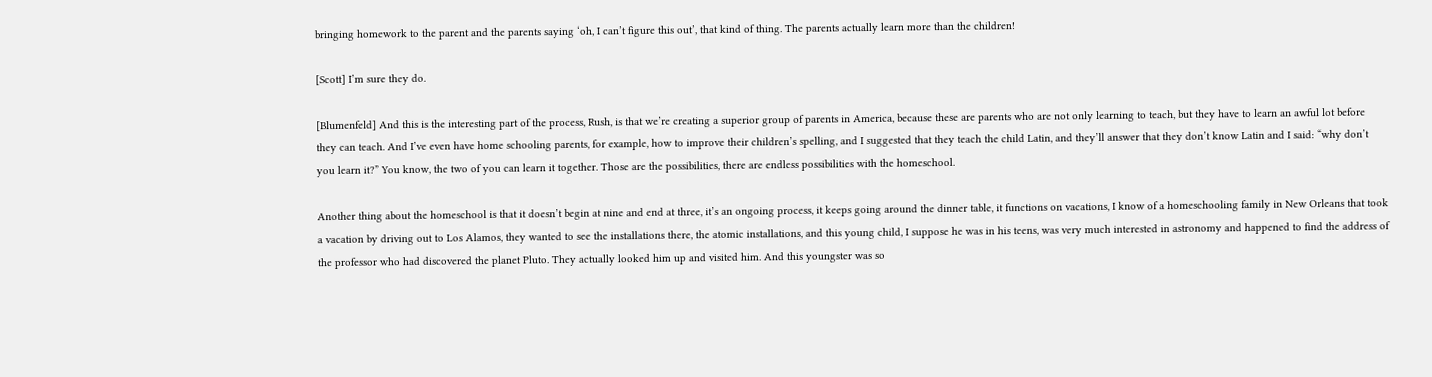bringing homework to the parent and the parents saying ‘oh, I can’t figure this out’, that kind of thing. The parents actually learn more than the children!

[Scott] I’m sure they do.

[Blumenfeld] And this is the interesting part of the process, Rush, is that we’re creating a superior group of parents in America, because these are parents who are not only learning to teach, but they have to learn an awful lot before they can teach. And I’ve even have home schooling parents, for example, how to improve their children’s spelling, and I suggested that they teach the child Latin, and they’ll answer that they don’t know Latin and I said: “why don’t you learn it?” You know, the two of you can learn it together. Those are the possibilities, there are endless possibilities with the homeschool.

Another thing about the homeschool is that it doesn’t begin at nine and end at three, it’s an ongoing process, it keeps going around the dinner table, it functions on vacations, I know of a homeschooling family in New Orleans that took a vacation by driving out to Los Alamos, they wanted to see the installations there, the atomic installations, and this young child, I suppose he was in his teens, was very much interested in astronomy and happened to find the address of the professor who had discovered the planet Pluto. They actually looked him up and visited him. And this youngster was so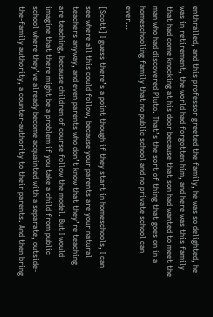enthralled, and this professor greeted the family, he was so delighted, he was in retirement, the world had forgotten him, and here was this family that had come knocking at his door because that son had wanted to meet the man who had discovered Pluto. That’s the sort of thing that goes on in a homeschooling family that no public school and no private school can ever…

[Scott] I guess there’s a point though if they start in homeschools, I can see where all this could follow, because your parents are your natural teachers anyway, and even parents who don’t know that they’re teaching are teaching, because children of course follow the model. But I would imagine that there might be a problem if you take a child from public school where they’ve already become acquainted with a separate, outside-the-family authority, a counter-authority to their parents. And then bring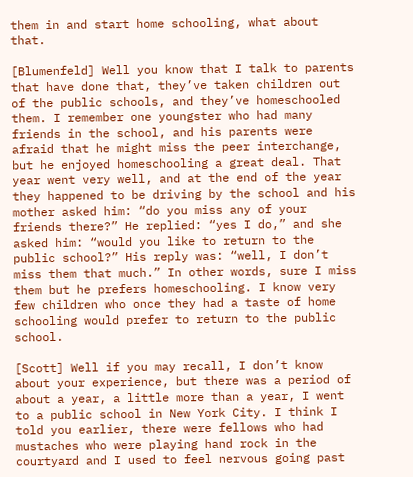them in and start home schooling, what about that.

[Blumenfeld] Well you know that I talk to parents that have done that, they’ve taken children out of the public schools, and they’ve homeschooled them. I remember one youngster who had many friends in the school, and his parents were afraid that he might miss the peer interchange, but he enjoyed homeschooling a great deal. That year went very well, and at the end of the year they happened to be driving by the school and his mother asked him: “do you miss any of your friends there?” He replied: “yes I do,” and she asked him: “would you like to return to the public school?” His reply was: “well, I don’t miss them that much.” In other words, sure I miss them but he prefers homeschooling. I know very few children who once they had a taste of home schooling would prefer to return to the public school.

[Scott] Well if you may recall, I don’t know about your experience, but there was a period of about a year, a little more than a year, I went to a public school in New York City. I think I told you earlier, there were fellows who had mustaches who were playing hand rock in the courtyard and I used to feel nervous going past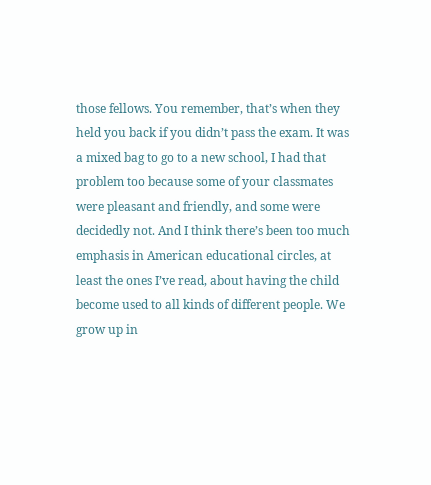those fellows. You remember, that’s when they held you back if you didn’t pass the exam. It was a mixed bag to go to a new school, I had that problem too because some of your classmates were pleasant and friendly, and some were decidedly not. And I think there’s been too much emphasis in American educational circles, at least the ones I’ve read, about having the child become used to all kinds of different people. We grow up in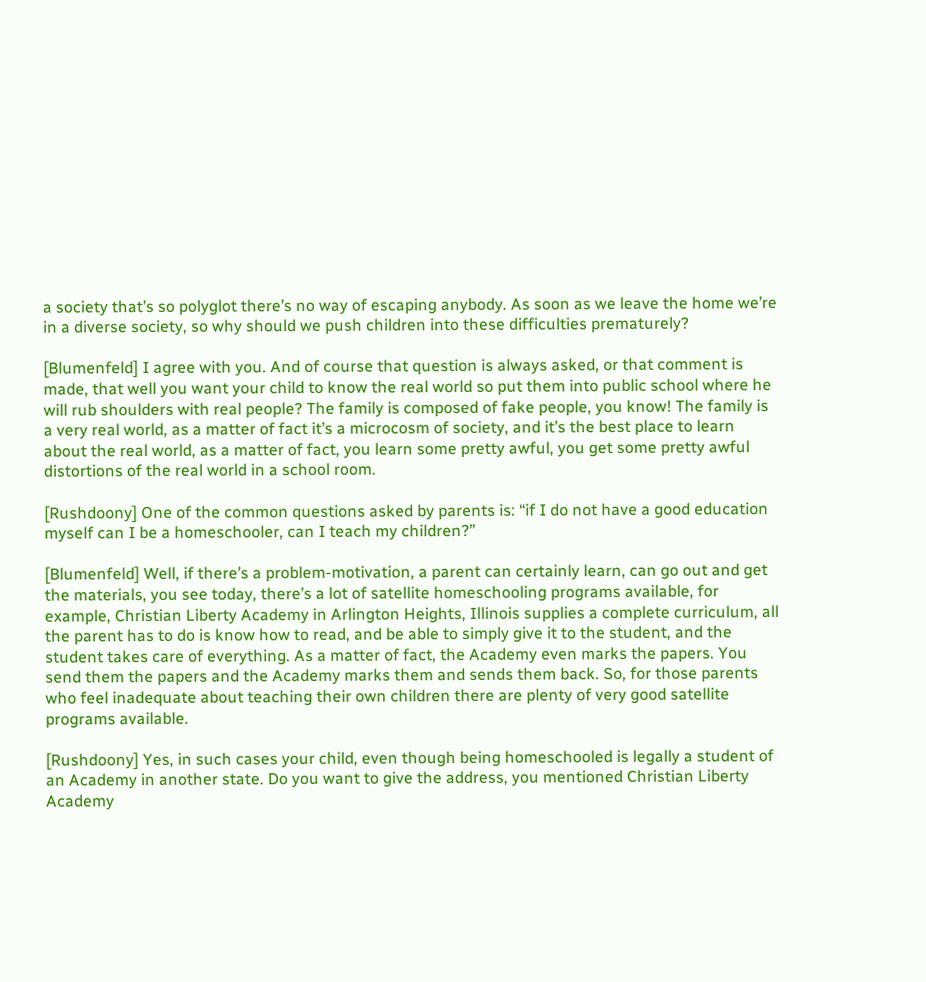a society that’s so polyglot there’s no way of escaping anybody. As soon as we leave the home we’re in a diverse society, so why should we push children into these difficulties prematurely?

[Blumenfeld] I agree with you. And of course that question is always asked, or that comment is made, that well you want your child to know the real world so put them into public school where he will rub shoulders with real people? The family is composed of fake people, you know! The family is a very real world, as a matter of fact it’s a microcosm of society, and it’s the best place to learn about the real world, as a matter of fact, you learn some pretty awful, you get some pretty awful distortions of the real world in a school room.

[Rushdoony] One of the common questions asked by parents is: “if I do not have a good education myself can I be a homeschooler, can I teach my children?”

[Blumenfeld] Well, if there’s a problem-motivation, a parent can certainly learn, can go out and get the materials, you see today, there’s a lot of satellite homeschooling programs available, for example, Christian Liberty Academy in Arlington Heights, Illinois supplies a complete curriculum, all the parent has to do is know how to read, and be able to simply give it to the student, and the student takes care of everything. As a matter of fact, the Academy even marks the papers. You send them the papers and the Academy marks them and sends them back. So, for those parents who feel inadequate about teaching their own children there are plenty of very good satellite programs available.

[Rushdoony] Yes, in such cases your child, even though being homeschooled is legally a student of an Academy in another state. Do you want to give the address, you mentioned Christian Liberty Academy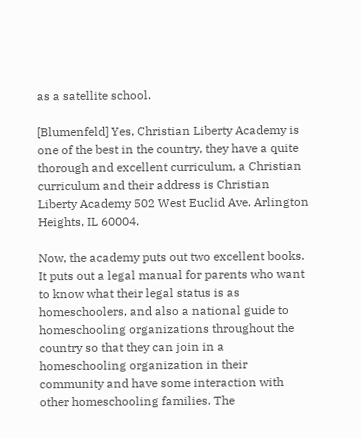as a satellite school.

[Blumenfeld] Yes, Christian Liberty Academy is one of the best in the country, they have a quite thorough and excellent curriculum, a Christian curriculum and their address is Christian Liberty Academy 502 West Euclid Ave. Arlington Heights, IL 60004.

Now, the academy puts out two excellent books. It puts out a legal manual for parents who want to know what their legal status is as homeschoolers, and also a national guide to homeschooling organizations throughout the country so that they can join in a homeschooling organization in their community and have some interaction with other homeschooling families. The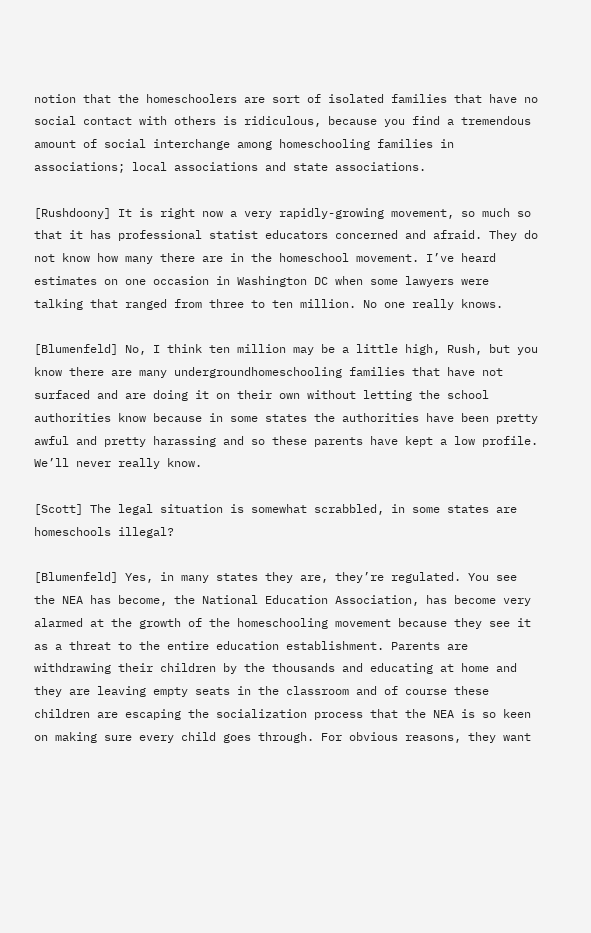notion that the homeschoolers are sort of isolated families that have no social contact with others is ridiculous, because you find a tremendous amount of social interchange among homeschooling families in associations; local associations and state associations.

[Rushdoony] It is right now a very rapidly-growing movement, so much so that it has professional statist educators concerned and afraid. They do not know how many there are in the homeschool movement. I’ve heard estimates on one occasion in Washington DC when some lawyers were talking that ranged from three to ten million. No one really knows.

[Blumenfeld] No, I think ten million may be a little high, Rush, but you know there are many undergroundhomeschooling families that have not surfaced and are doing it on their own without letting the school authorities know because in some states the authorities have been pretty awful and pretty harassing and so these parents have kept a low profile. We’ll never really know.

[Scott] The legal situation is somewhat scrabbled, in some states are homeschools illegal?

[Blumenfeld] Yes, in many states they are, they’re regulated. You see the NEA has become, the National Education Association, has become very alarmed at the growth of the homeschooling movement because they see it as a threat to the entire education establishment. Parents are withdrawing their children by the thousands and educating at home and they are leaving empty seats in the classroom and of course these children are escaping the socialization process that the NEA is so keen on making sure every child goes through. For obvious reasons, they want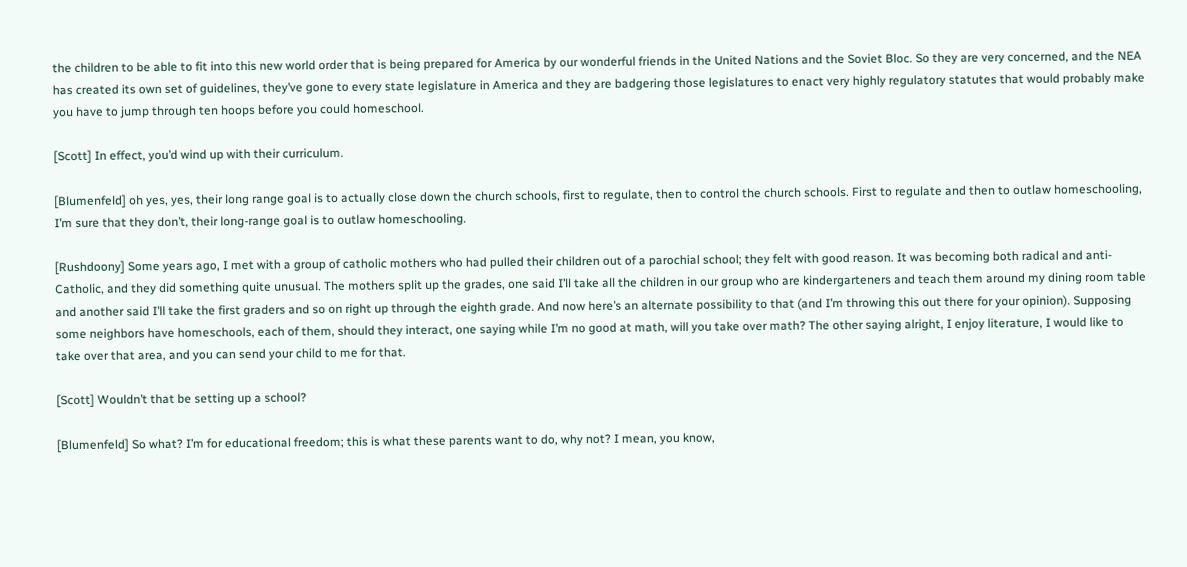the children to be able to fit into this new world order that is being prepared for America by our wonderful friends in the United Nations and the Soviet Bloc. So they are very concerned, and the NEA has created its own set of guidelines, they’ve gone to every state legislature in America and they are badgering those legislatures to enact very highly regulatory statutes that would probably make you have to jump through ten hoops before you could homeschool.

[Scott] In effect, you’d wind up with their curriculum.

[Blumenfeld] oh yes, yes, their long range goal is to actually close down the church schools, first to regulate, then to control the church schools. First to regulate and then to outlaw homeschooling, I’m sure that they don’t, their long-range goal is to outlaw homeschooling.

[Rushdoony] Some years ago, I met with a group of catholic mothers who had pulled their children out of a parochial school; they felt with good reason. It was becoming both radical and anti-Catholic, and they did something quite unusual. The mothers split up the grades, one said I’ll take all the children in our group who are kindergarteners and teach them around my dining room table and another said I’ll take the first graders and so on right up through the eighth grade. And now here’s an alternate possibility to that (and I’m throwing this out there for your opinion). Supposing some neighbors have homeschools, each of them, should they interact, one saying while I’m no good at math, will you take over math? The other saying alright, I enjoy literature, I would like to take over that area, and you can send your child to me for that.

[Scott] Wouldn’t that be setting up a school?

[Blumenfeld] So what? I’m for educational freedom; this is what these parents want to do, why not? I mean, you know,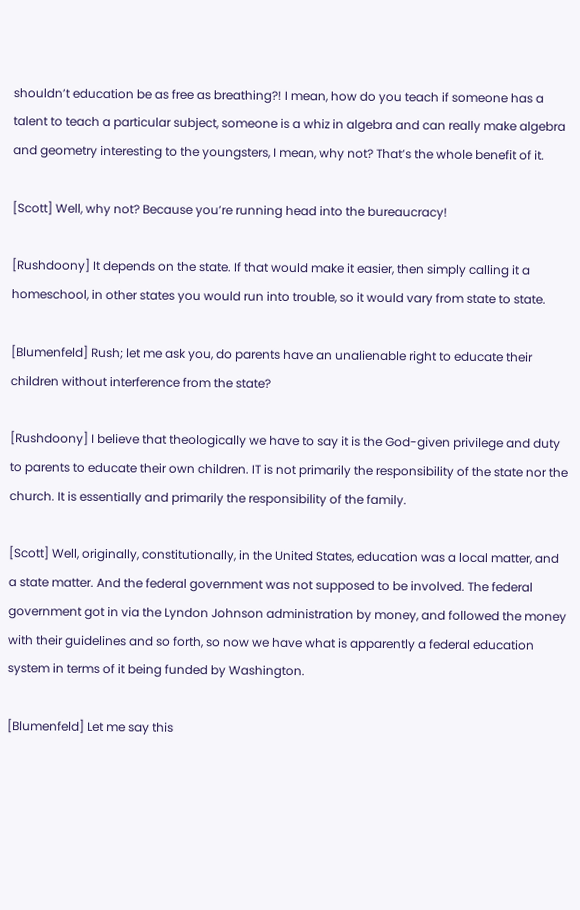shouldn’t education be as free as breathing?! I mean, how do you teach if someone has a talent to teach a particular subject, someone is a whiz in algebra and can really make algebra and geometry interesting to the youngsters, I mean, why not? That’s the whole benefit of it.

[Scott] Well, why not? Because you’re running head into the bureaucracy!

[Rushdoony] It depends on the state. If that would make it easier, then simply calling it a homeschool, in other states you would run into trouble, so it would vary from state to state.

[Blumenfeld] Rush; let me ask you, do parents have an unalienable right to educate their children without interference from the state?

[Rushdoony] I believe that theologically we have to say it is the God-given privilege and duty to parents to educate their own children. IT is not primarily the responsibility of the state nor the church. It is essentially and primarily the responsibility of the family.

[Scott] Well, originally, constitutionally, in the United States, education was a local matter, and a state matter. And the federal government was not supposed to be involved. The federal government got in via the Lyndon Johnson administration by money, and followed the money with their guidelines and so forth, so now we have what is apparently a federal education system in terms of it being funded by Washington.

[Blumenfeld] Let me say this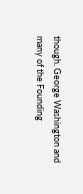though. George Washington and many of the Founding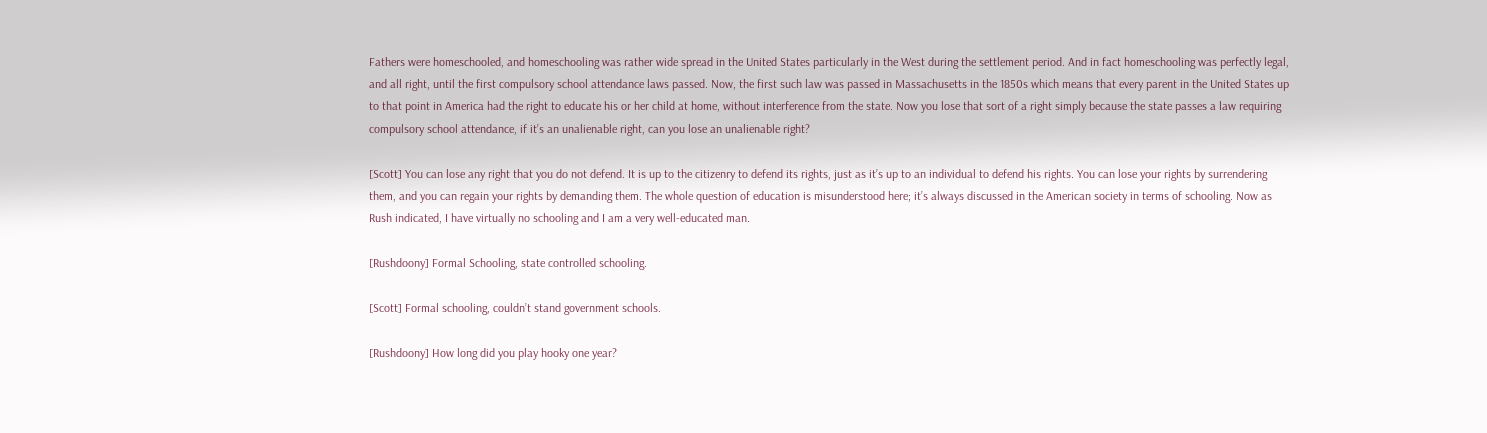Fathers were homeschooled, and homeschooling was rather wide spread in the United States particularly in the West during the settlement period. And in fact homeschooling was perfectly legal, and all right, until the first compulsory school attendance laws passed. Now, the first such law was passed in Massachusetts in the 1850s which means that every parent in the United States up to that point in America had the right to educate his or her child at home, without interference from the state. Now you lose that sort of a right simply because the state passes a law requiring compulsory school attendance, if it’s an unalienable right, can you lose an unalienable right?

[Scott] You can lose any right that you do not defend. It is up to the citizenry to defend its rights, just as it’s up to an individual to defend his rights. You can lose your rights by surrendering them, and you can regain your rights by demanding them. The whole question of education is misunderstood here; it’s always discussed in the American society in terms of schooling. Now as Rush indicated, I have virtually no schooling and I am a very well-educated man.

[Rushdoony] Formal Schooling, state controlled schooling.

[Scott] Formal schooling, couldn’t stand government schools.

[Rushdoony] How long did you play hooky one year?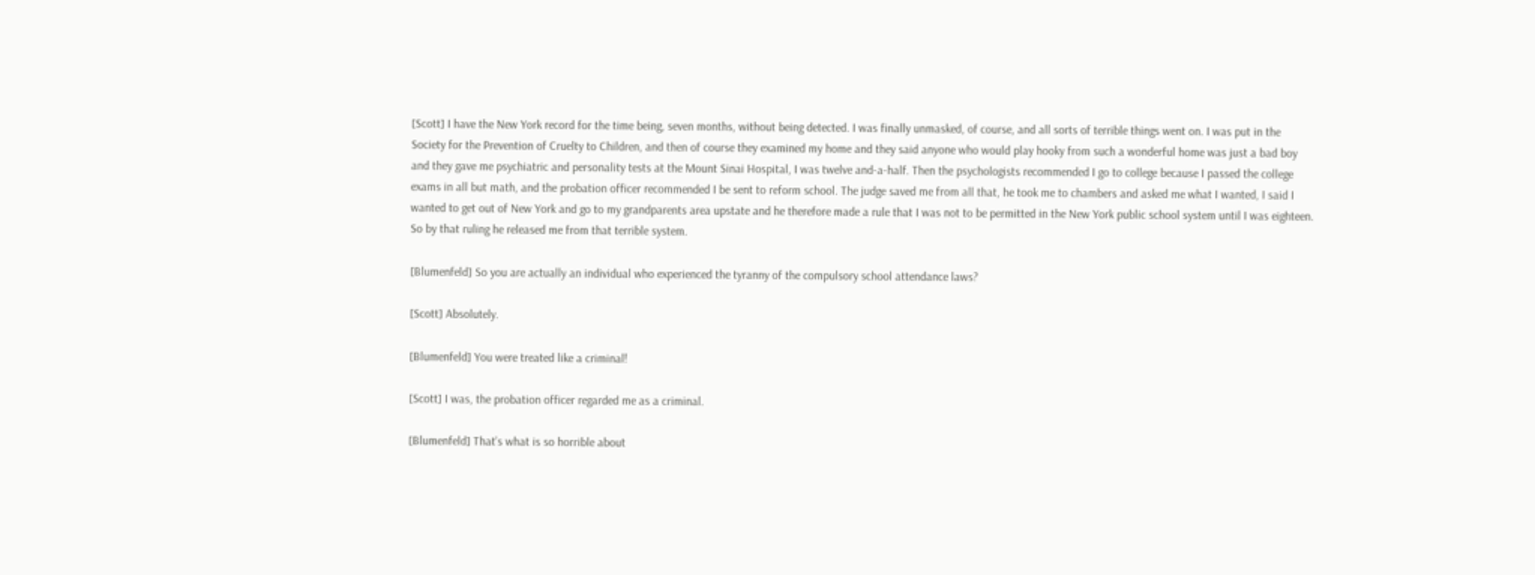[Scott] I have the New York record for the time being, seven months, without being detected. I was finally unmasked, of course, and all sorts of terrible things went on. I was put in the Society for the Prevention of Cruelty to Children, and then of course they examined my home and they said anyone who would play hooky from such a wonderful home was just a bad boy and they gave me psychiatric and personality tests at the Mount Sinai Hospital, I was twelve and-a-half. Then the psychologists recommended I go to college because I passed the college exams in all but math, and the probation officer recommended I be sent to reform school. The judge saved me from all that, he took me to chambers and asked me what I wanted, I said I wanted to get out of New York and go to my grandparents area upstate and he therefore made a rule that I was not to be permitted in the New York public school system until I was eighteen. So by that ruling he released me from that terrible system.

[Blumenfeld] So you are actually an individual who experienced the tyranny of the compulsory school attendance laws?

[Scott] Absolutely.

[Blumenfeld] You were treated like a criminal!

[Scott] I was, the probation officer regarded me as a criminal.

[Blumenfeld] That’s what is so horrible about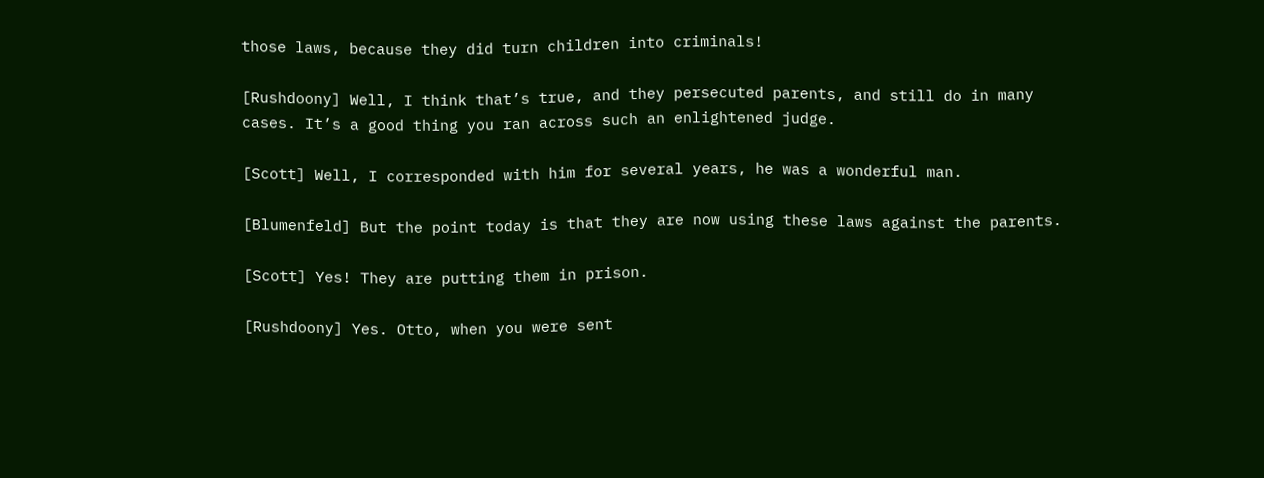those laws, because they did turn children into criminals!

[Rushdoony] Well, I think that’s true, and they persecuted parents, and still do in many cases. It’s a good thing you ran across such an enlightened judge.

[Scott] Well, I corresponded with him for several years, he was a wonderful man.

[Blumenfeld] But the point today is that they are now using these laws against the parents.

[Scott] Yes! They are putting them in prison.

[Rushdoony] Yes. Otto, when you were sent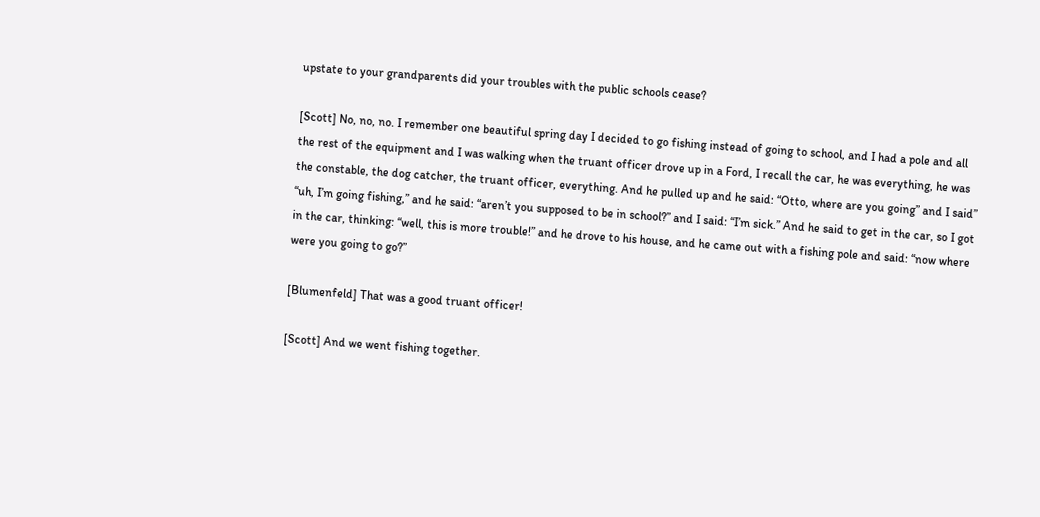upstate to your grandparents did your troubles with the public schools cease?

[Scott] No, no, no. I remember one beautiful spring day I decided to go fishing instead of going to school, and I had a pole and all the rest of the equipment and I was walking when the truant officer drove up in a Ford, I recall the car, he was everything, he was the constable, the dog catcher, the truant officer, everything. And he pulled up and he said: “Otto, where are you going” and I said” “uh, I’m going fishing,” and he said: “aren’t you supposed to be in school?” and I said: “I’m sick.” And he said to get in the car, so I got in the car, thinking: “well, this is more trouble!” and he drove to his house, and he came out with a fishing pole and said: “now where were you going to go?”

[Blumenfeld] That was a good truant officer!

[Scott] And we went fishing together.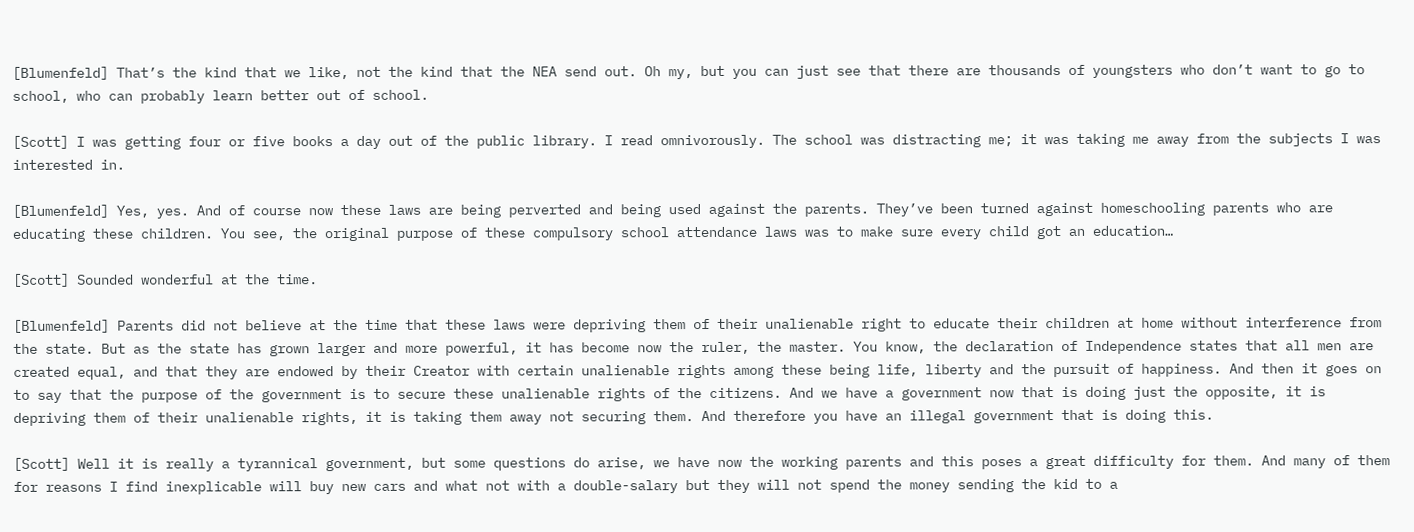[Blumenfeld] That’s the kind that we like, not the kind that the NEA send out. Oh my, but you can just see that there are thousands of youngsters who don’t want to go to school, who can probably learn better out of school.

[Scott] I was getting four or five books a day out of the public library. I read omnivorously. The school was distracting me; it was taking me away from the subjects I was interested in.

[Blumenfeld] Yes, yes. And of course now these laws are being perverted and being used against the parents. They’ve been turned against homeschooling parents who are educating these children. You see, the original purpose of these compulsory school attendance laws was to make sure every child got an education…

[Scott] Sounded wonderful at the time.

[Blumenfeld] Parents did not believe at the time that these laws were depriving them of their unalienable right to educate their children at home without interference from the state. But as the state has grown larger and more powerful, it has become now the ruler, the master. You know, the declaration of Independence states that all men are created equal, and that they are endowed by their Creator with certain unalienable rights among these being life, liberty and the pursuit of happiness. And then it goes on to say that the purpose of the government is to secure these unalienable rights of the citizens. And we have a government now that is doing just the opposite, it is depriving them of their unalienable rights, it is taking them away not securing them. And therefore you have an illegal government that is doing this.

[Scott] Well it is really a tyrannical government, but some questions do arise, we have now the working parents and this poses a great difficulty for them. And many of them for reasons I find inexplicable will buy new cars and what not with a double-salary but they will not spend the money sending the kid to a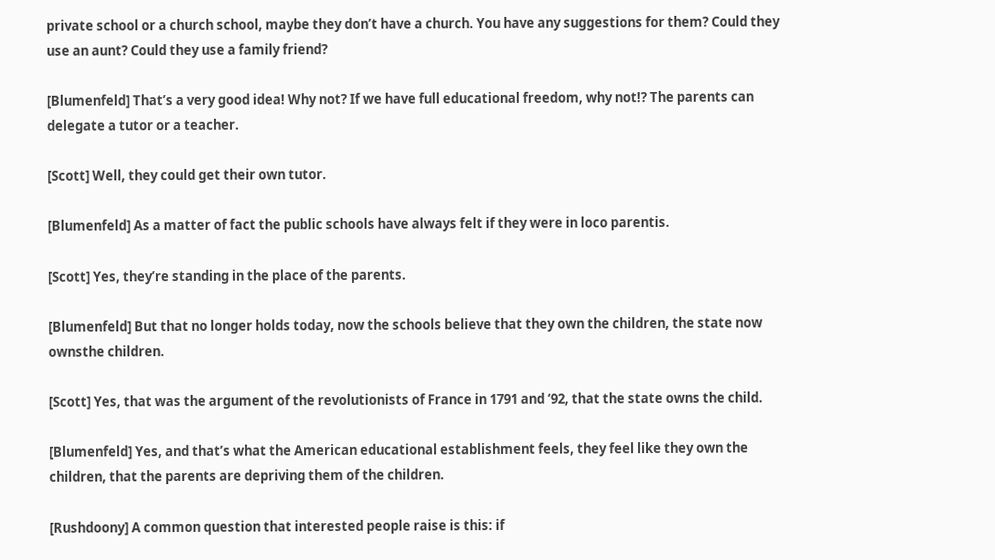private school or a church school, maybe they don’t have a church. You have any suggestions for them? Could they use an aunt? Could they use a family friend?

[Blumenfeld] That’s a very good idea! Why not? If we have full educational freedom, why not!? The parents can delegate a tutor or a teacher.

[Scott] Well, they could get their own tutor.

[Blumenfeld] As a matter of fact the public schools have always felt if they were in loco parentis.

[Scott] Yes, they’re standing in the place of the parents.

[Blumenfeld] But that no longer holds today, now the schools believe that they own the children, the state now ownsthe children.

[Scott] Yes, that was the argument of the revolutionists of France in 1791 and ‘92, that the state owns the child.

[Blumenfeld] Yes, and that’s what the American educational establishment feels, they feel like they own the children, that the parents are depriving them of the children.

[Rushdoony] A common question that interested people raise is this: if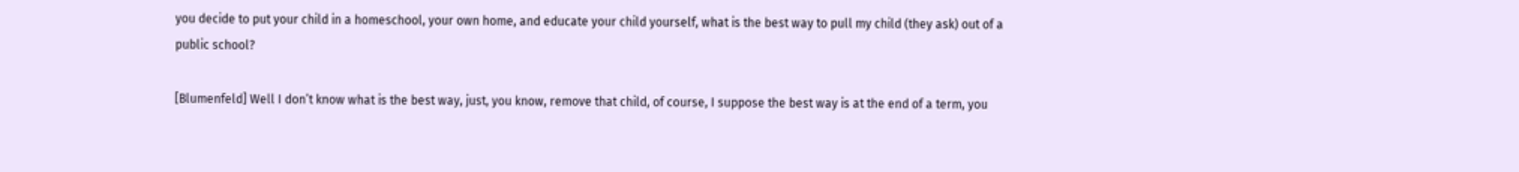you decide to put your child in a homeschool, your own home, and educate your child yourself, what is the best way to pull my child (they ask) out of a public school?

[Blumenfeld] Well I don’t know what is the best way, just, you know, remove that child, of course, I suppose the best way is at the end of a term, you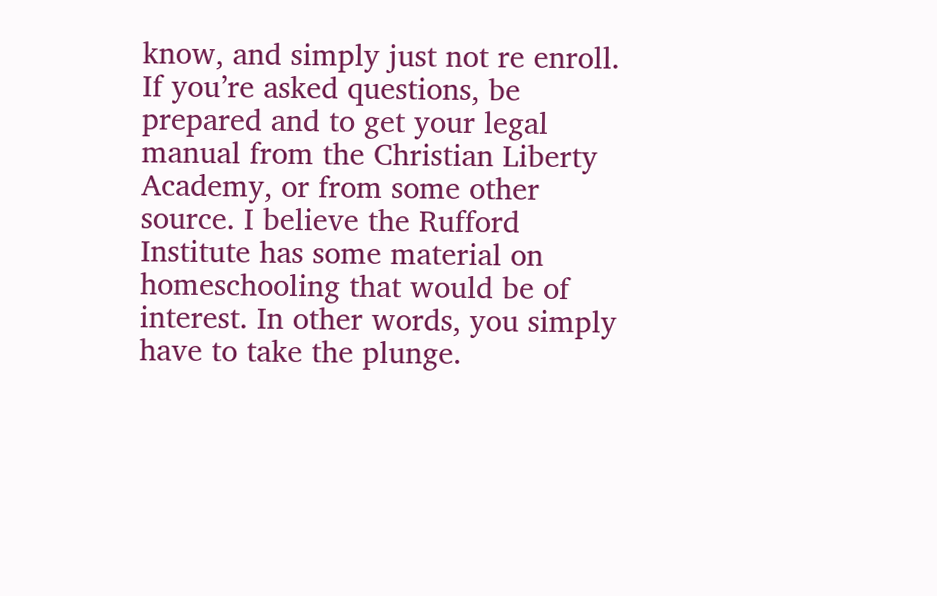know, and simply just not re enroll. If you’re asked questions, be prepared and to get your legal manual from the Christian Liberty Academy, or from some other source. I believe the Rufford Institute has some material on homeschooling that would be of interest. In other words, you simply have to take the plunge.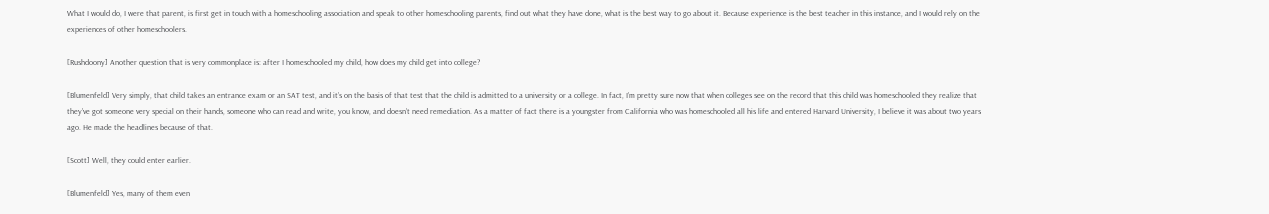What I would do, I were that parent, is first get in touch with a homeschooling association and speak to other homeschooling parents, find out what they have done, what is the best way to go about it. Because experience is the best teacher in this instance, and I would rely on the experiences of other homeschoolers.

[Rushdoony] Another question that is very commonplace is: after I homeschooled my child, how does my child get into college?

[Blumenfeld] Very simply, that child takes an entrance exam or an SAT test, and it’s on the basis of that test that the child is admitted to a university or a college. In fact, I’m pretty sure now that when colleges see on the record that this child was homeschooled they realize that they’ve got someone very special on their hands, someone who can read and write, you know, and doesn’t need remediation. As a matter of fact there is a youngster from California who was homeschooled all his life and entered Harvard University, I believe it was about two years ago. He made the headlines because of that.

[Scott] Well, they could enter earlier.

[Blumenfeld] Yes, many of them even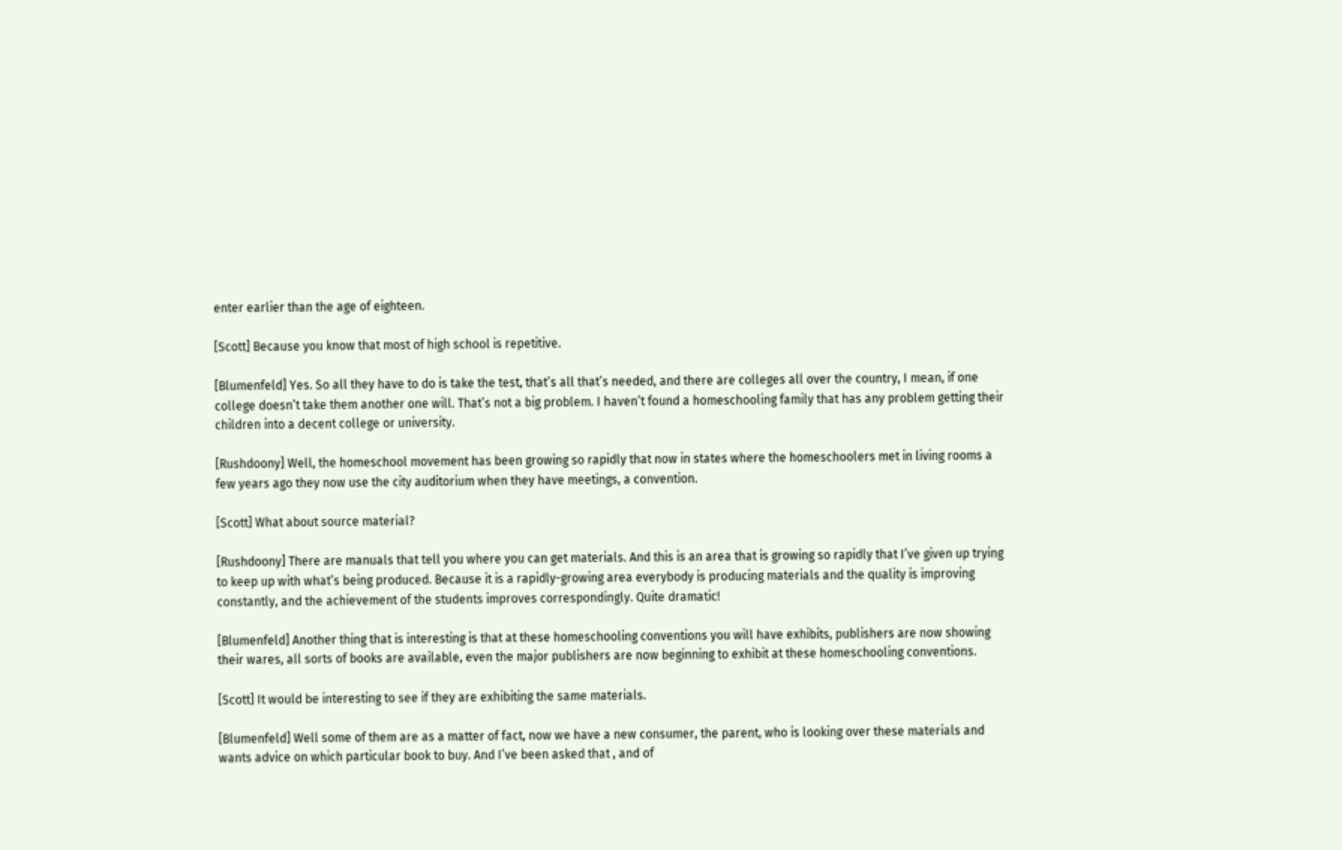enter earlier than the age of eighteen.

[Scott] Because you know that most of high school is repetitive.

[Blumenfeld] Yes. So all they have to do is take the test, that’s all that’s needed, and there are colleges all over the country, I mean, if one college doesn’t take them another one will. That’s not a big problem. I haven’t found a homeschooling family that has any problem getting their children into a decent college or university.

[Rushdoony] Well, the homeschool movement has been growing so rapidly that now in states where the homeschoolers met in living rooms a few years ago they now use the city auditorium when they have meetings, a convention.

[Scott] What about source material?

[Rushdoony] There are manuals that tell you where you can get materials. And this is an area that is growing so rapidly that I’ve given up trying to keep up with what’s being produced. Because it is a rapidly-growing area everybody is producing materials and the quality is improving constantly, and the achievement of the students improves correspondingly. Quite dramatic!

[Blumenfeld] Another thing that is interesting is that at these homeschooling conventions you will have exhibits, publishers are now showing their wares, all sorts of books are available, even the major publishers are now beginning to exhibit at these homeschooling conventions.

[Scott] It would be interesting to see if they are exhibiting the same materials.

[Blumenfeld] Well some of them are as a matter of fact, now we have a new consumer, the parent, who is looking over these materials and wants advice on which particular book to buy. And I’ve been asked that , and of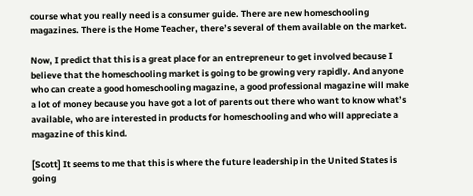course what you really need is a consumer guide. There are new homeschooling magazines. There is the Home Teacher, there’s several of them available on the market.

Now, I predict that this is a great place for an entrepreneur to get involved because I believe that the homeschooling market is going to be growing very rapidly. And anyone who can create a good homeschooling magazine, a good professional magazine will make a lot of money because you have got a lot of parents out there who want to know what’s available, who are interested in products for homeschooling and who will appreciate a magazine of this kind.

[Scott] It seems to me that this is where the future leadership in the United States is going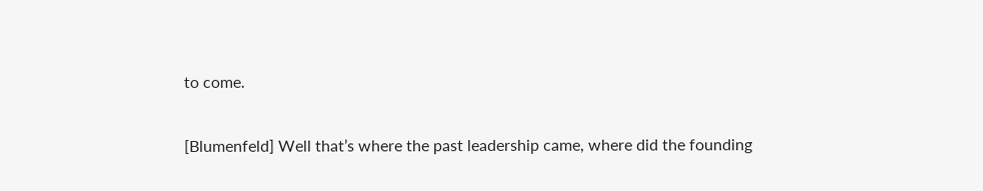to come.

[Blumenfeld] Well that’s where the past leadership came, where did the founding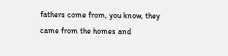fathers come from, you know, they came from the homes and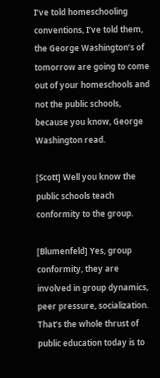I’ve told homeschooling conventions, I’ve told them, the George Washington’s of tomorrow are going to come out of your homeschools and not the public schools, because you know, George Washington read.

[Scott] Well you know the public schools teach conformity to the group.

[Blumenfeld] Yes, group conformity, they are involved in group dynamics, peer pressure, socialization. That’s the whole thrust of public education today is to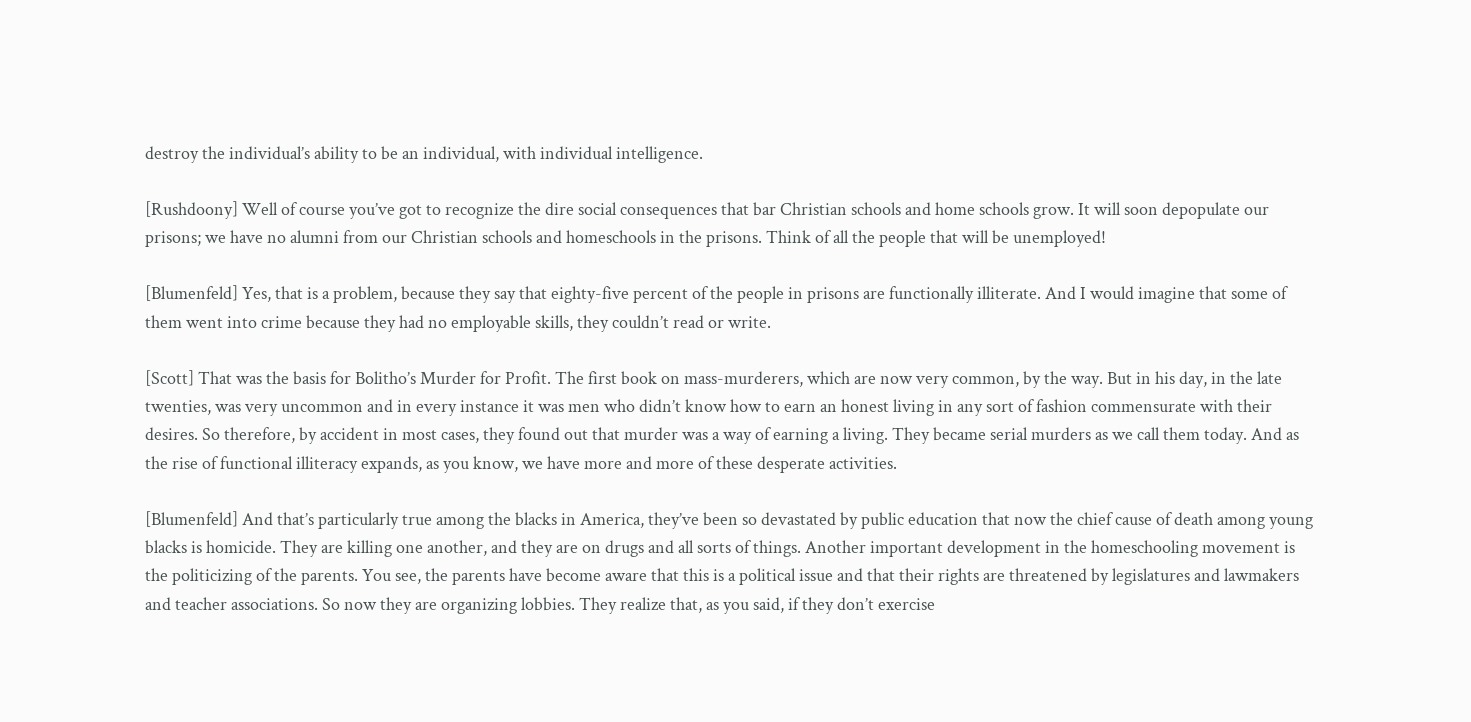destroy the individual’s ability to be an individual, with individual intelligence.

[Rushdoony] Well of course you’ve got to recognize the dire social consequences that bar Christian schools and home schools grow. It will soon depopulate our prisons; we have no alumni from our Christian schools and homeschools in the prisons. Think of all the people that will be unemployed!

[Blumenfeld] Yes, that is a problem, because they say that eighty-five percent of the people in prisons are functionally illiterate. And I would imagine that some of them went into crime because they had no employable skills, they couldn’t read or write.

[Scott] That was the basis for Bolitho’s Murder for Profit. The first book on mass-murderers, which are now very common, by the way. But in his day, in the late twenties, was very uncommon and in every instance it was men who didn’t know how to earn an honest living in any sort of fashion commensurate with their desires. So therefore, by accident in most cases, they found out that murder was a way of earning a living. They became serial murders as we call them today. And as the rise of functional illiteracy expands, as you know, we have more and more of these desperate activities.

[Blumenfeld] And that’s particularly true among the blacks in America, they’ve been so devastated by public education that now the chief cause of death among young blacks is homicide. They are killing one another, and they are on drugs and all sorts of things. Another important development in the homeschooling movement is the politicizing of the parents. You see, the parents have become aware that this is a political issue and that their rights are threatened by legislatures and lawmakers and teacher associations. So now they are organizing lobbies. They realize that, as you said, if they don’t exercise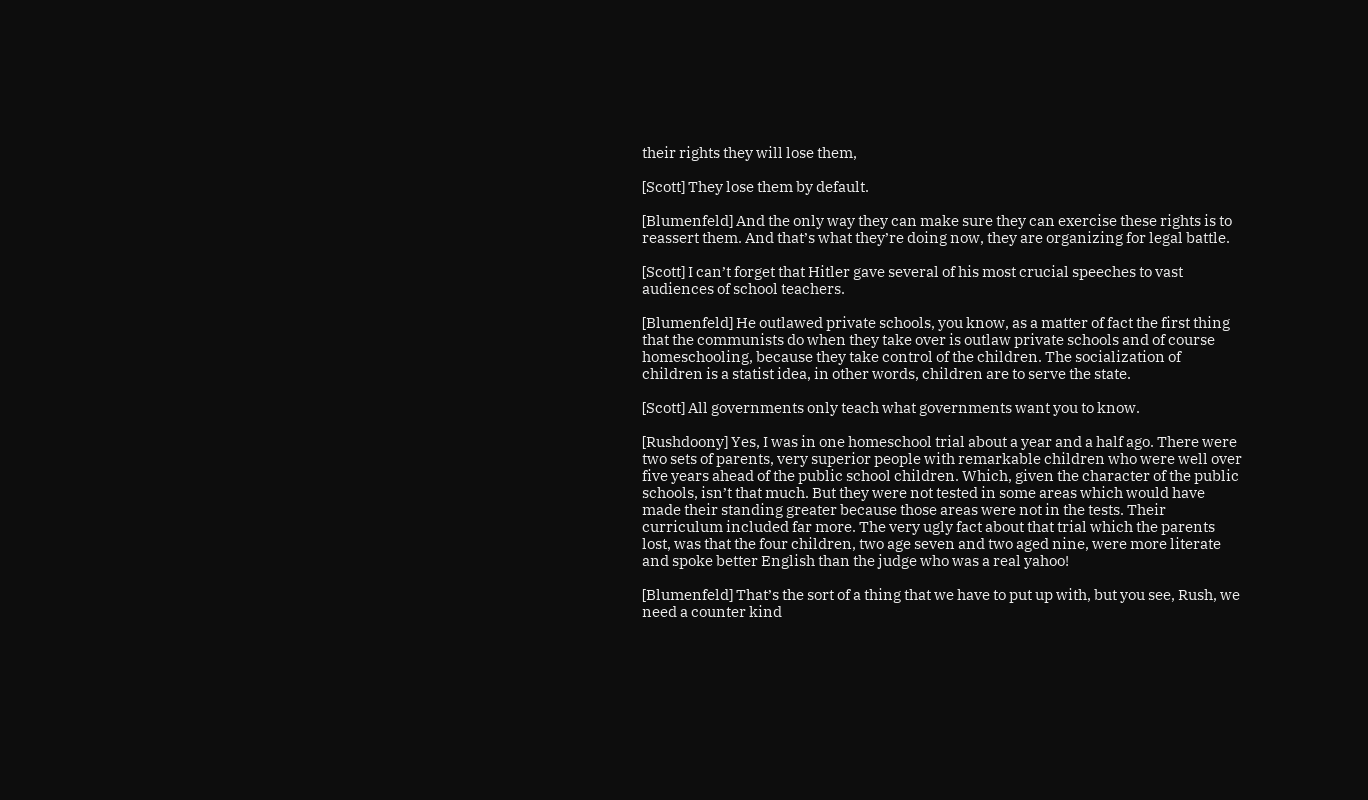their rights they will lose them,

[Scott] They lose them by default.

[Blumenfeld] And the only way they can make sure they can exercise these rights is to reassert them. And that’s what they’re doing now, they are organizing for legal battle.

[Scott] I can’t forget that Hitler gave several of his most crucial speeches to vast audiences of school teachers.

[Blumenfeld] He outlawed private schools, you know, as a matter of fact the first thing that the communists do when they take over is outlaw private schools and of course homeschooling, because they take control of the children. The socialization of children is a statist idea, in other words, children are to serve the state.

[Scott] All governments only teach what governments want you to know.

[Rushdoony] Yes, I was in one homeschool trial about a year and a half ago. There were two sets of parents, very superior people with remarkable children who were well over five years ahead of the public school children. Which, given the character of the public schools, isn’t that much. But they were not tested in some areas which would have made their standing greater because those areas were not in the tests. Their curriculum included far more. The very ugly fact about that trial which the parents lost, was that the four children, two age seven and two aged nine, were more literate and spoke better English than the judge who was a real yahoo!

[Blumenfeld] That’s the sort of a thing that we have to put up with, but you see, Rush, we need a counter kind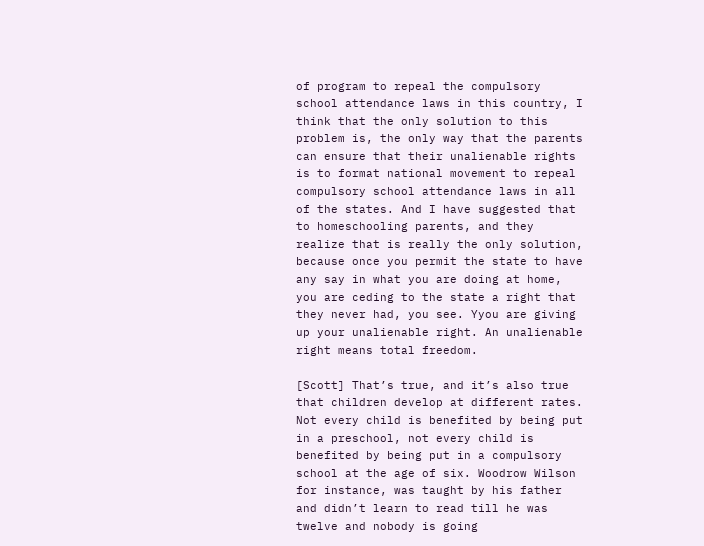of program to repeal the compulsory school attendance laws in this country, I think that the only solution to this problem is, the only way that the parents can ensure that their unalienable rights is to format national movement to repeal compulsory school attendance laws in all of the states. And I have suggested that to homeschooling parents, and they realize that is really the only solution, because once you permit the state to have any say in what you are doing at home, you are ceding to the state a right that they never had, you see. Yyou are giving up your unalienable right. An unalienable right means total freedom.

[Scott] That’s true, and it’s also true that children develop at different rates. Not every child is benefited by being put in a preschool, not every child is benefited by being put in a compulsory school at the age of six. Woodrow Wilson for instance, was taught by his father and didn’t learn to read till he was twelve and nobody is going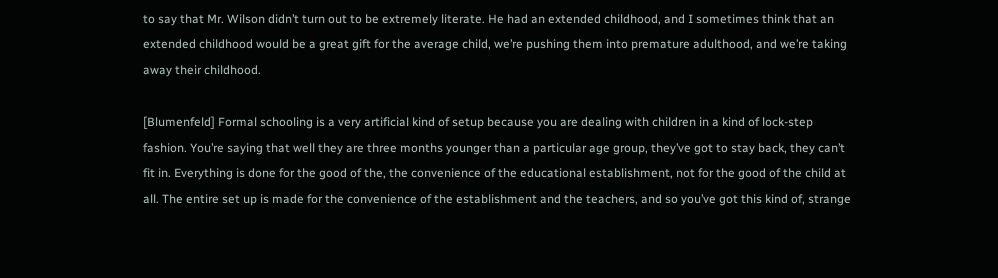to say that Mr. Wilson didn’t turn out to be extremely literate. He had an extended childhood, and I sometimes think that an extended childhood would be a great gift for the average child, we’re pushing them into premature adulthood, and we’re taking away their childhood.

[Blumenfeld] Formal schooling is a very artificial kind of setup because you are dealing with children in a kind of lock-step fashion. You’re saying that well they are three months younger than a particular age group, they’ve got to stay back, they can’t fit in. Everything is done for the good of the, the convenience of the educational establishment, not for the good of the child at all. The entire set up is made for the convenience of the establishment and the teachers, and so you’ve got this kind of, strange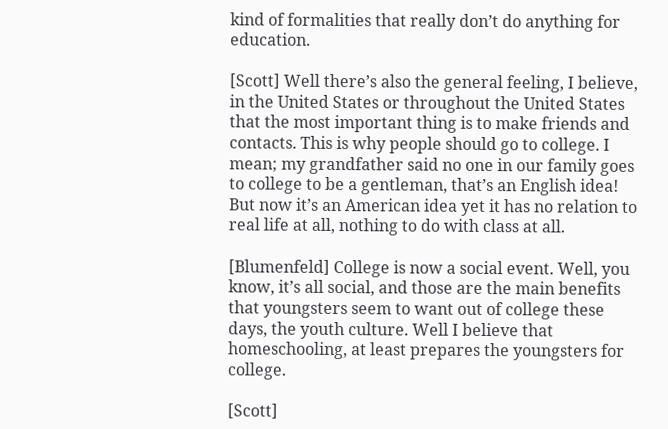kind of formalities that really don’t do anything for education.

[Scott] Well there’s also the general feeling, I believe, in the United States or throughout the United States that the most important thing is to make friends and contacts. This is why people should go to college. I mean; my grandfather said no one in our family goes to college to be a gentleman, that’s an English idea! But now it’s an American idea yet it has no relation to real life at all, nothing to do with class at all.

[Blumenfeld] College is now a social event. Well, you know, it’s all social, and those are the main benefits that youngsters seem to want out of college these days, the youth culture. Well I believe that homeschooling, at least prepares the youngsters for college.

[Scott]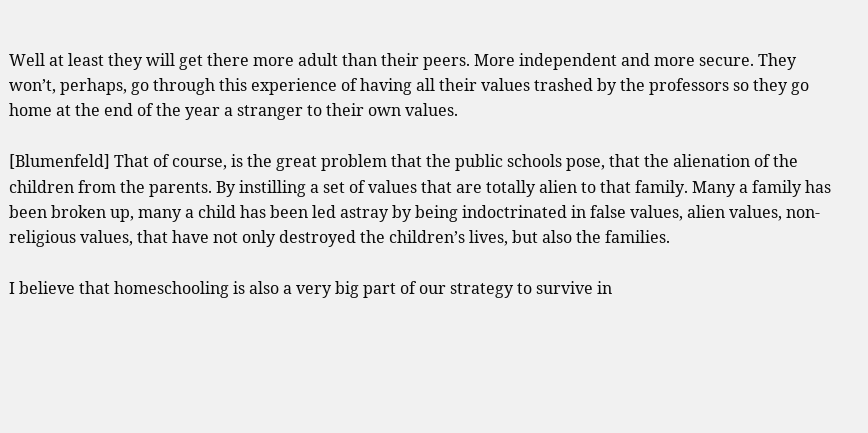Well at least they will get there more adult than their peers. More independent and more secure. They won’t, perhaps, go through this experience of having all their values trashed by the professors so they go home at the end of the year a stranger to their own values.

[Blumenfeld] That of course, is the great problem that the public schools pose, that the alienation of the children from the parents. By instilling a set of values that are totally alien to that family. Many a family has been broken up, many a child has been led astray by being indoctrinated in false values, alien values, non-religious values, that have not only destroyed the children’s lives, but also the families.

I believe that homeschooling is also a very big part of our strategy to survive in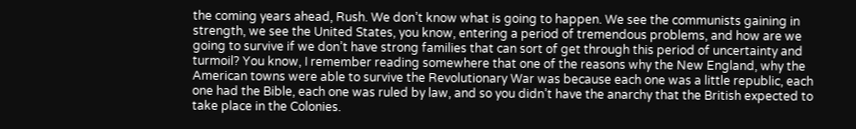the coming years ahead, Rush. We don’t know what is going to happen. We see the communists gaining in strength, we see the United States, you know, entering a period of tremendous problems, and how are we going to survive if we don’t have strong families that can sort of get through this period of uncertainty and turmoil? You know, I remember reading somewhere that one of the reasons why the New England, why the American towns were able to survive the Revolutionary War was because each one was a little republic, each one had the Bible, each one was ruled by law, and so you didn’t have the anarchy that the British expected to take place in the Colonies.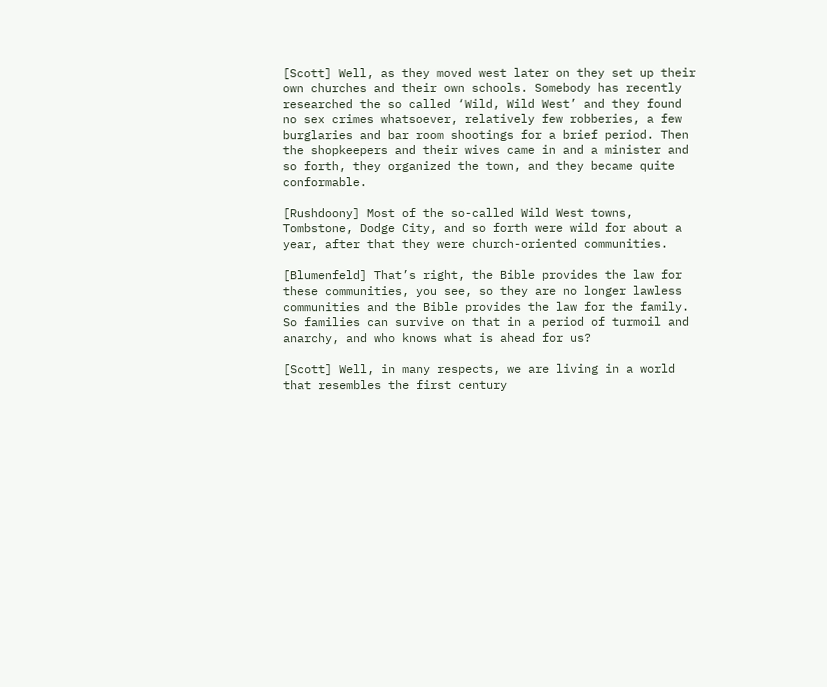[Scott] Well, as they moved west later on they set up their own churches and their own schools. Somebody has recently researched the so called ‘Wild, Wild West’ and they found no sex crimes whatsoever, relatively few robberies, a few burglaries and bar room shootings for a brief period. Then the shopkeepers and their wives came in and a minister and so forth, they organized the town, and they became quite conformable.

[Rushdoony] Most of the so-called Wild West towns, Tombstone, Dodge City, and so forth were wild for about a year, after that they were church-oriented communities.

[Blumenfeld] That’s right, the Bible provides the law for these communities, you see, so they are no longer lawless communities and the Bible provides the law for the family. So families can survive on that in a period of turmoil and anarchy, and who knows what is ahead for us?

[Scott] Well, in many respects, we are living in a world that resembles the first century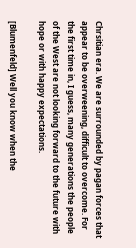Chrsitian era. We are surrounded by pagan forces that appear to be overweening, difficult to overcome. For the first time in, I guess, many generations the people of the West are not looking forward to the future with hope or with happy expectations.

[Blumenfeld] Well you know when the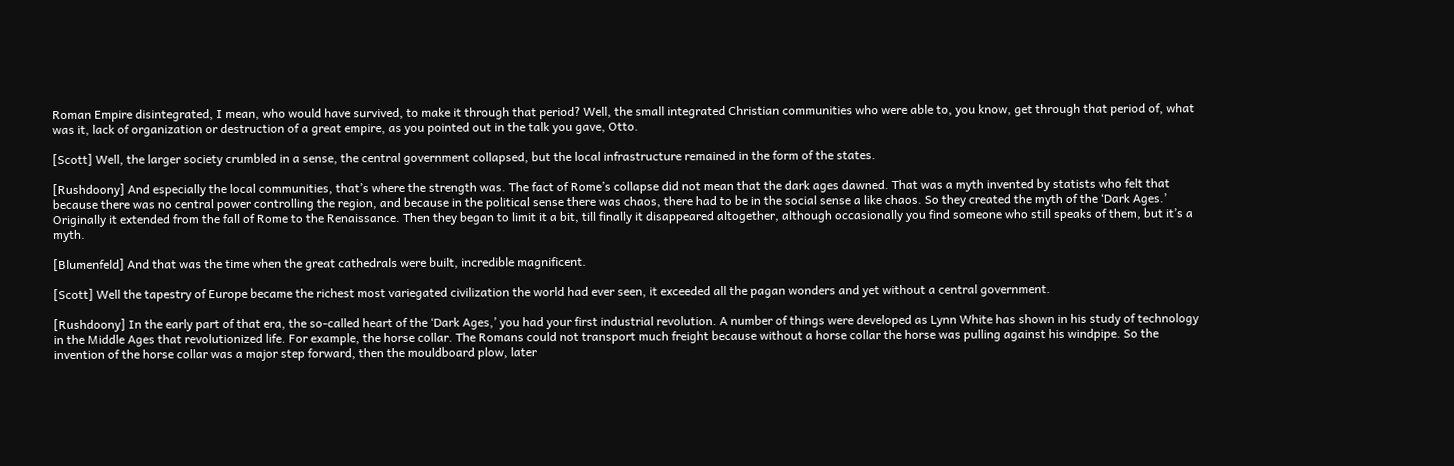Roman Empire disintegrated, I mean, who would have survived, to make it through that period? Well, the small integrated Christian communities who were able to, you know, get through that period of, what was it, lack of organization or destruction of a great empire, as you pointed out in the talk you gave, Otto.

[Scott] Well, the larger society crumbled in a sense, the central government collapsed, but the local infrastructure remained in the form of the states.

[Rushdoony] And especially the local communities, that’s where the strength was. The fact of Rome’s collapse did not mean that the dark ages dawned. That was a myth invented by statists who felt that because there was no central power controlling the region, and because in the political sense there was chaos, there had to be in the social sense a like chaos. So they created the myth of the ‘Dark Ages.’ Originally it extended from the fall of Rome to the Renaissance. Then they began to limit it a bit, till finally it disappeared altogether, although occasionally you find someone who still speaks of them, but it’s a myth.

[Blumenfeld] And that was the time when the great cathedrals were built, incredible magnificent.

[Scott] Well the tapestry of Europe became the richest most variegated civilization the world had ever seen, it exceeded all the pagan wonders and yet without a central government.

[Rushdoony] In the early part of that era, the so-called heart of the ‘Dark Ages,’ you had your first industrial revolution. A number of things were developed as Lynn White has shown in his study of technology in the Middle Ages that revolutionized life. For example, the horse collar. The Romans could not transport much freight because without a horse collar the horse was pulling against his windpipe. So the invention of the horse collar was a major step forward, then the mouldboard plow, later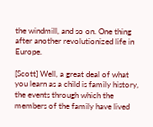the windmill, and so on. One thing after another revolutionized life in Europe.

[Scott] Well, a great deal of what you learn as a child is family history, the events through which the members of the family have lived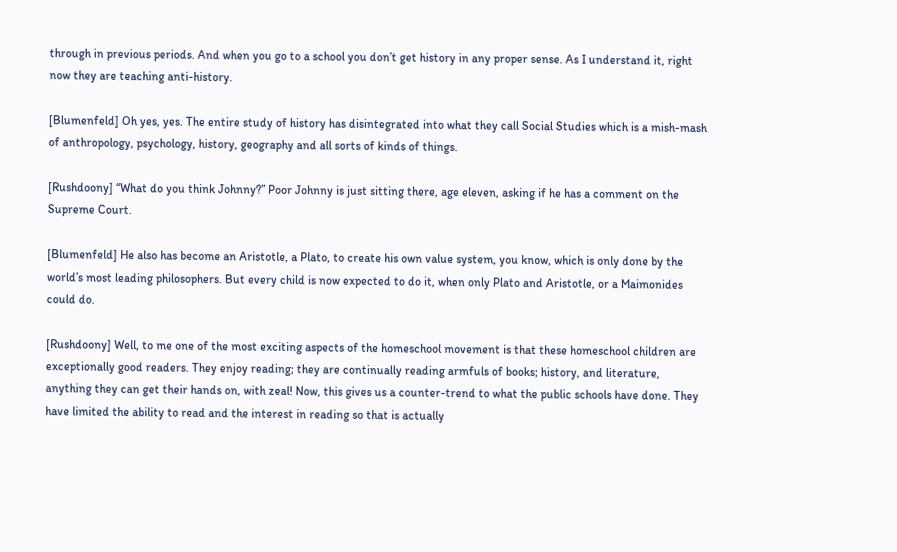through in previous periods. And when you go to a school you don’t get history in any proper sense. As I understand it, right now they are teaching anti-history.

[Blumenfeld] Oh yes, yes. The entire study of history has disintegrated into what they call Social Studies which is a mish-mash of anthropology, psychology, history, geography and all sorts of kinds of things.

[Rushdoony] “What do you think Johnny?” Poor Johnny is just sitting there, age eleven, asking if he has a comment on the Supreme Court.

[Blumenfeld] He also has become an Aristotle, a Plato, to create his own value system, you know, which is only done by the world’s most leading philosophers. But every child is now expected to do it, when only Plato and Aristotle, or a Maimonides could do.

[Rushdoony] Well, to me one of the most exciting aspects of the homeschool movement is that these homeschool children are exceptionally good readers. They enjoy reading; they are continually reading armfuls of books; history, and literature, anything they can get their hands on, with zeal! Now, this gives us a counter-trend to what the public schools have done. They have limited the ability to read and the interest in reading so that is actually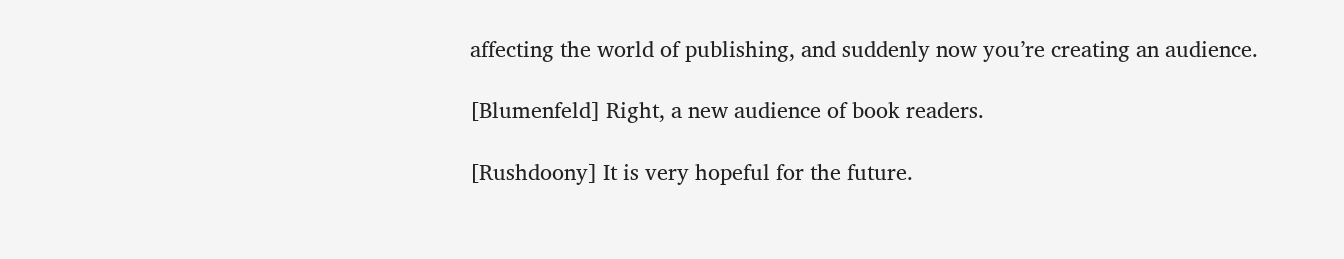affecting the world of publishing, and suddenly now you’re creating an audience.

[Blumenfeld] Right, a new audience of book readers.

[Rushdoony] It is very hopeful for the future.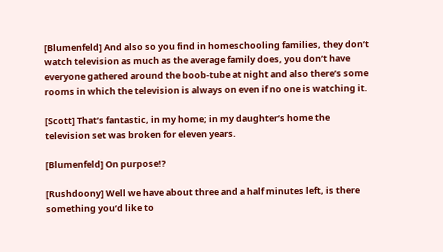[Blumenfeld] And also so you find in homeschooling families, they don’t watch television as much as the average family does, you don’t have everyone gathered around the boob-tube at night and also there’s some rooms in which the television is always on even if no one is watching it.

[Scott] That’s fantastic, in my home; in my daughter’s home the television set was broken for eleven years.

[Blumenfeld] On purpose!?

[Rushdoony] Well we have about three and a half minutes left, is there something you’d like to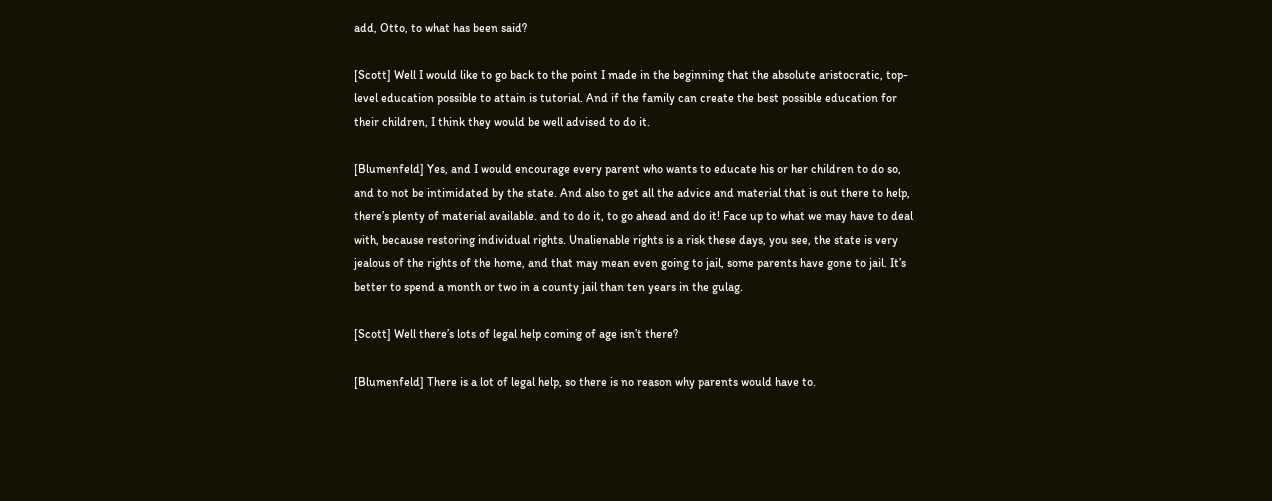add, Otto, to what has been said?

[Scott] Well I would like to go back to the point I made in the beginning that the absolute aristocratic, top-level education possible to attain is tutorial. And if the family can create the best possible education for their children, I think they would be well advised to do it.

[Blumenfeld] Yes, and I would encourage every parent who wants to educate his or her children to do so, and to not be intimidated by the state. And also to get all the advice and material that is out there to help, there’s plenty of material available. and to do it, to go ahead and do it! Face up to what we may have to deal with, because restoring individual rights. Unalienable rights is a risk these days, you see, the state is very jealous of the rights of the home, and that may mean even going to jail, some parents have gone to jail. It’s better to spend a month or two in a county jail than ten years in the gulag.

[Scott] Well there’s lots of legal help coming of age isn’t there?

[Blumenfeld] There is a lot of legal help, so there is no reason why parents would have to.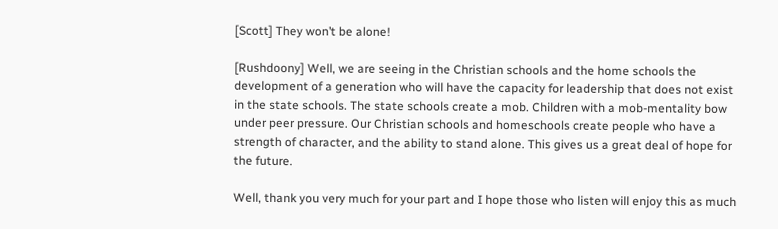[Scott] They won’t be alone!

[Rushdoony] Well, we are seeing in the Christian schools and the home schools the development of a generation who will have the capacity for leadership that does not exist in the state schools. The state schools create a mob. Children with a mob-mentality bow under peer pressure. Our Christian schools and homeschools create people who have a strength of character, and the ability to stand alone. This gives us a great deal of hope for the future.

Well, thank you very much for your part and I hope those who listen will enjoy this as much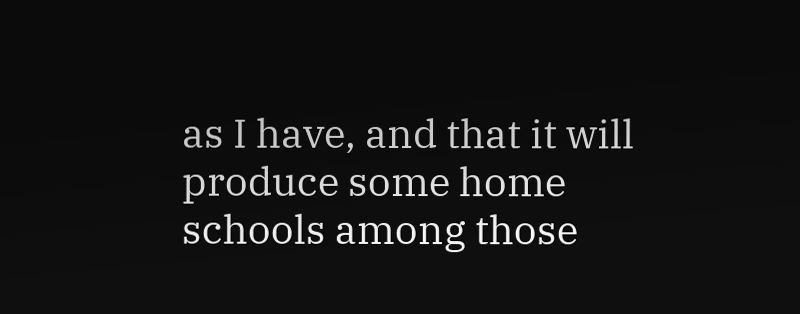as I have, and that it will produce some home schools among those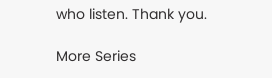who listen. Thank you.

More Series